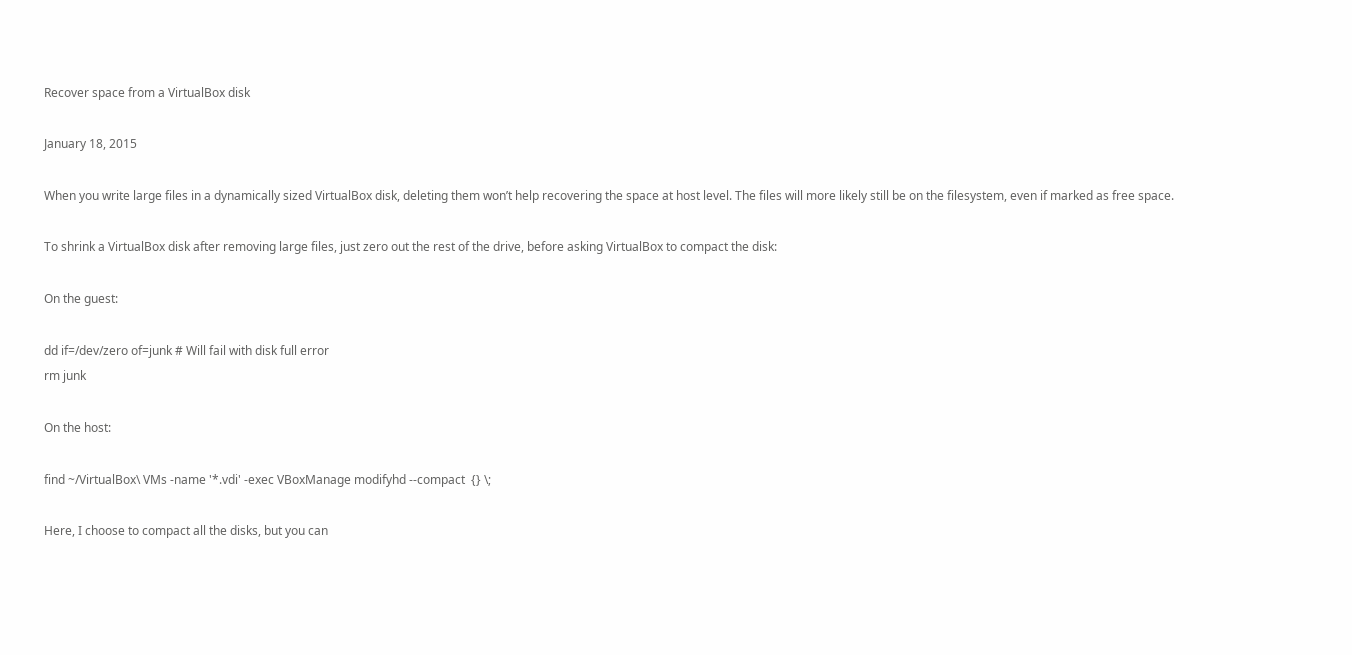Recover space from a VirtualBox disk

January 18, 2015

When you write large files in a dynamically sized VirtualBox disk, deleting them won’t help recovering the space at host level. The files will more likely still be on the filesystem, even if marked as free space.

To shrink a VirtualBox disk after removing large files, just zero out the rest of the drive, before asking VirtualBox to compact the disk:

On the guest:

dd if=/dev/zero of=junk # Will fail with disk full error
rm junk

On the host:

find ~/VirtualBox\ VMs -name '*.vdi' -exec VBoxManage modifyhd --compact  {} \;

Here, I choose to compact all the disks, but you can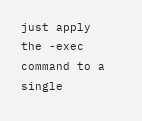just apply the -exec command to a single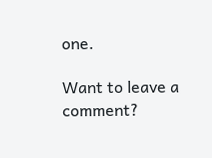one.

Want to leave a comment?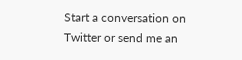Start a conversation on Twitter or send me an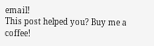email!
This post helped you? Buy me a coffee!